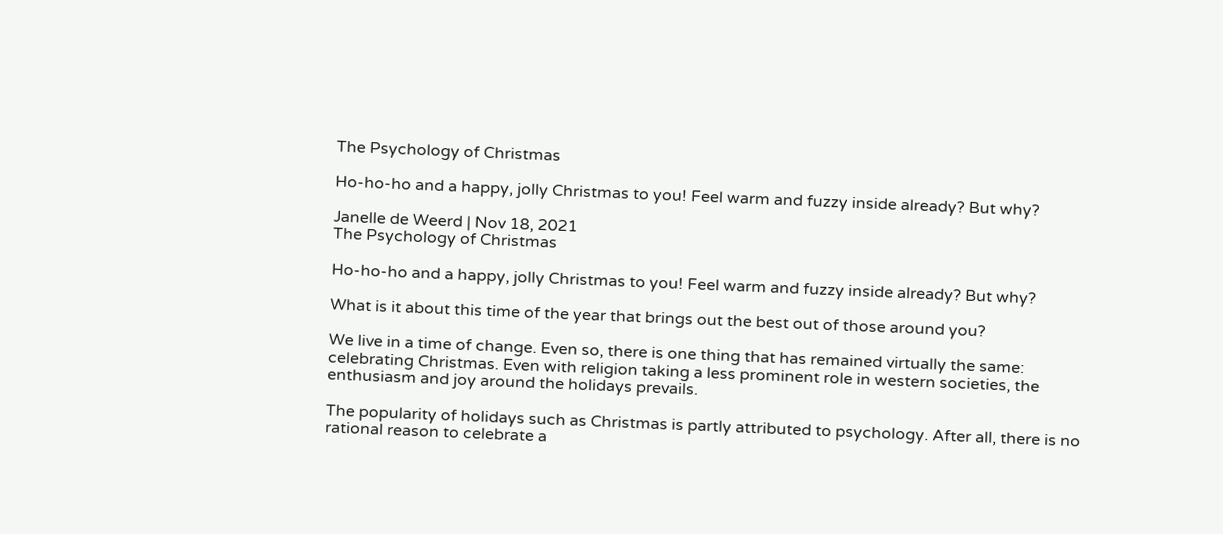The Psychology of Christmas

Ho-ho-ho and a happy, jolly Christmas to you! Feel warm and fuzzy inside already? But why?

Janelle de Weerd | Nov 18, 2021
The Psychology of Christmas

Ho-ho-ho and a happy, jolly Christmas to you! Feel warm and fuzzy inside already? But why?

What is it about this time of the year that brings out the best out of those around you?

We live in a time of change. Even so, there is one thing that has remained virtually the same: celebrating Christmas. Even with religion taking a less prominent role in western societies, the enthusiasm and joy around the holidays prevails.

The popularity of holidays such as Christmas is partly attributed to psychology. After all, there is no rational reason to celebrate a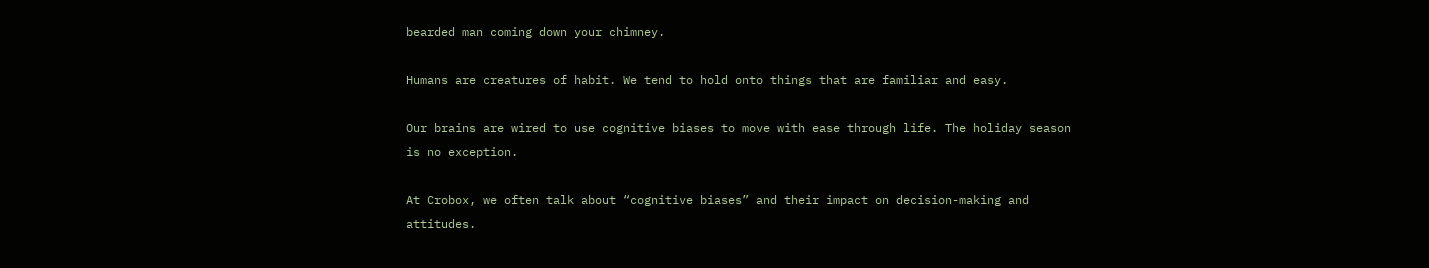bearded man coming down your chimney.

Humans are creatures of habit. We tend to hold onto things that are familiar and easy.

Our brains are wired to use cognitive biases to move with ease through life. The holiday season is no exception.

At Crobox, we often talk about “cognitive biases” and their impact on decision-making and attitudes.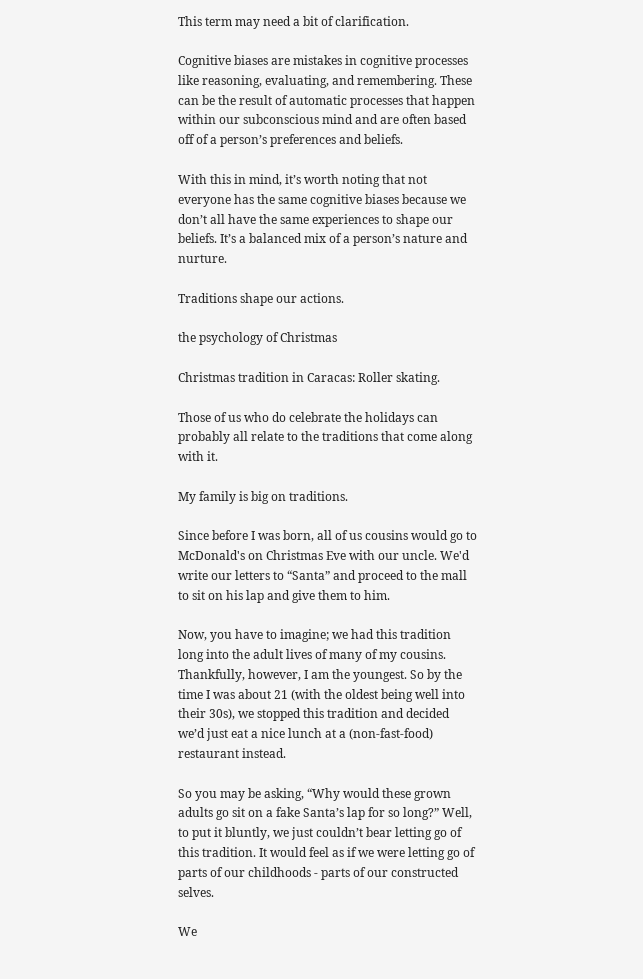This term may need a bit of clarification.

Cognitive biases are mistakes in cognitive processes like reasoning, evaluating, and remembering. These can be the result of automatic processes that happen within our subconscious mind and are often based off of a person’s preferences and beliefs.

With this in mind, it’s worth noting that not everyone has the same cognitive biases because we don’t all have the same experiences to shape our beliefs. It’s a balanced mix of a person’s nature and nurture.

Traditions shape our actions.

the psychology of Christmas

Christmas tradition in Caracas: Roller skating.

Those of us who do celebrate the holidays can probably all relate to the traditions that come along with it.

My family is big on traditions.

Since before I was born, all of us cousins would go to McDonald's on Christmas Eve with our uncle. We'd write our letters to “Santa” and proceed to the mall to sit on his lap and give them to him.

Now, you have to imagine; we had this tradition long into the adult lives of many of my cousins. Thankfully, however, I am the youngest. So by the time I was about 21 (with the oldest being well into their 30s), we stopped this tradition and decided we’d just eat a nice lunch at a (non-fast-food) restaurant instead.

So you may be asking, “Why would these grown adults go sit on a fake Santa’s lap for so long?” Well, to put it bluntly, we just couldn’t bear letting go of this tradition. It would feel as if we were letting go of parts of our childhoods - parts of our constructed selves.

We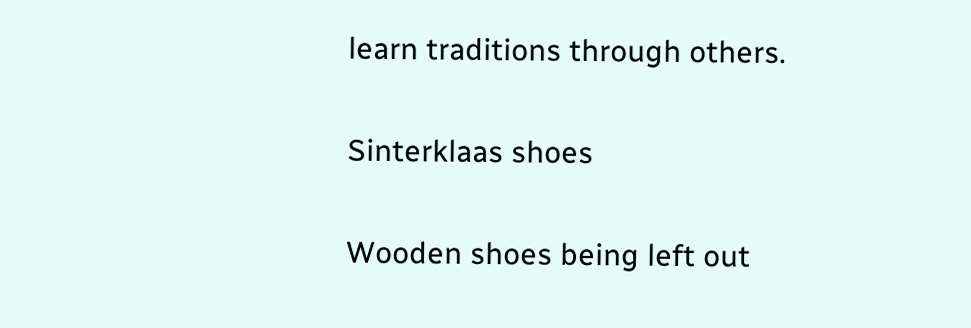learn traditions through others.

Sinterklaas shoes

Wooden shoes being left out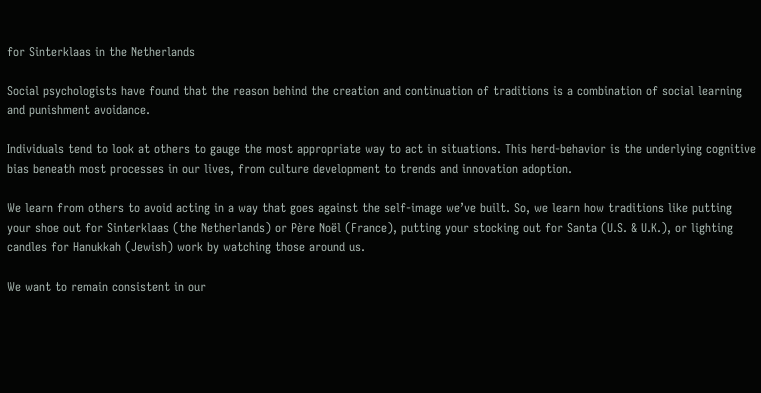for Sinterklaas in the Netherlands

Social psychologists have found that the reason behind the creation and continuation of traditions is a combination of social learning and punishment avoidance.

Individuals tend to look at others to gauge the most appropriate way to act in situations. This herd-behavior is the underlying cognitive bias beneath most processes in our lives, from culture development to trends and innovation adoption.

We learn from others to avoid acting in a way that goes against the self-image we’ve built. So, we learn how traditions like putting your shoe out for Sinterklaas (the Netherlands) or Père Noël (France), putting your stocking out for Santa (U.S. & U.K.), or lighting candles for Hanukkah (Jewish) work by watching those around us.

We want to remain consistent in our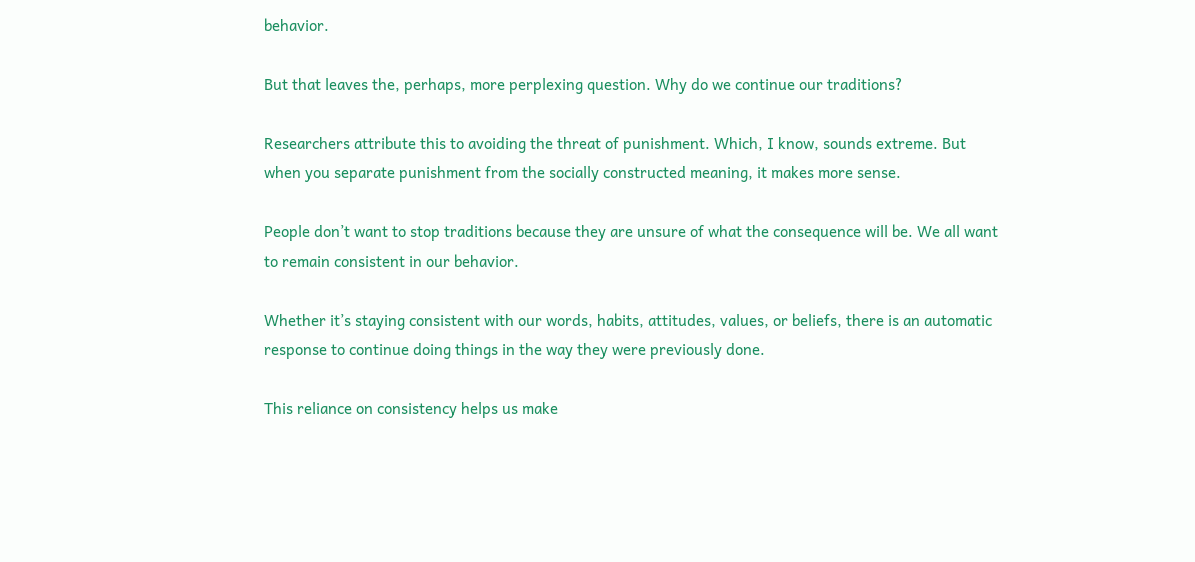behavior.

But that leaves the, perhaps, more perplexing question. Why do we continue our traditions?

Researchers attribute this to avoiding the threat of punishment. Which, I know, sounds extreme. But when you separate punishment from the socially constructed meaning, it makes more sense.

People don’t want to stop traditions because they are unsure of what the consequence will be. We all want to remain consistent in our behavior.

Whether it’s staying consistent with our words, habits, attitudes, values, or beliefs, there is an automatic response to continue doing things in the way they were previously done.

This reliance on consistency helps us make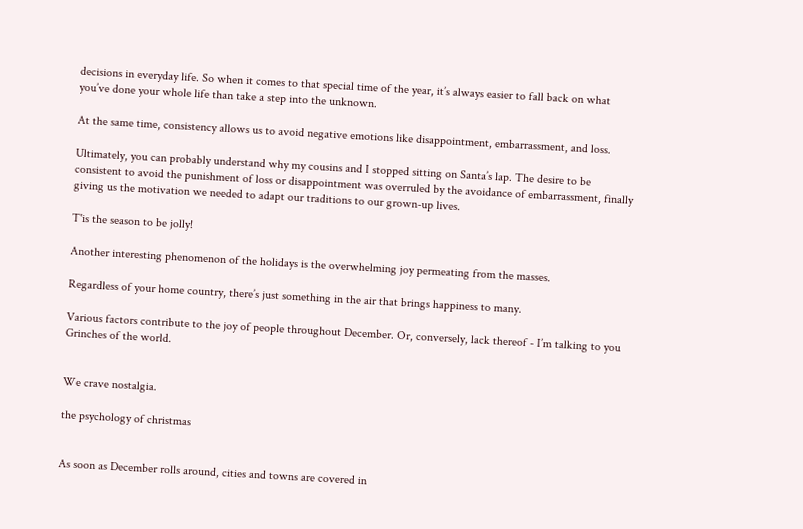decisions in everyday life. So when it comes to that special time of the year, it’s always easier to fall back on what you’ve done your whole life than take a step into the unknown.

At the same time, consistency allows us to avoid negative emotions like disappointment, embarrassment, and loss.

Ultimately, you can probably understand why my cousins and I stopped sitting on Santa’s lap. The desire to be consistent to avoid the punishment of loss or disappointment was overruled by the avoidance of embarrassment, finally giving us the motivation we needed to adapt our traditions to our grown-up lives.

T'is the season to be jolly!

Another interesting phenomenon of the holidays is the overwhelming joy permeating from the masses.

Regardless of your home country, there’s just something in the air that brings happiness to many.

Various factors contribute to the joy of people throughout December. Or, conversely, lack thereof - I’m talking to you Grinches of the world.


We crave nostalgia.

the psychology of christmas


As soon as December rolls around, cities and towns are covered in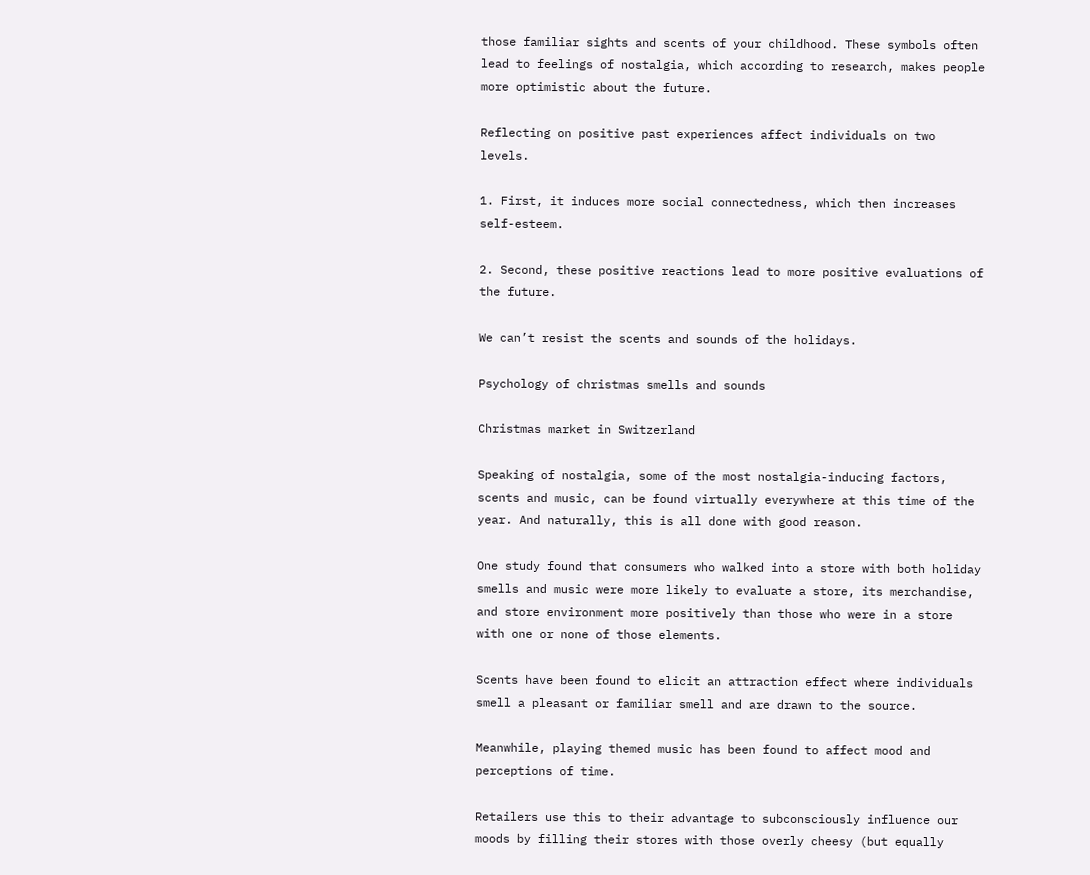those familiar sights and scents of your childhood. These symbols often lead to feelings of nostalgia, which according to research, makes people more optimistic about the future.

Reflecting on positive past experiences affect individuals on two levels.

1. First, it induces more social connectedness, which then increases self-esteem.

2. Second, these positive reactions lead to more positive evaluations of the future.

We can’t resist the scents and sounds of the holidays.

Psychology of christmas smells and sounds

Christmas market in Switzerland

Speaking of nostalgia, some of the most nostalgia-inducing factors, scents and music, can be found virtually everywhere at this time of the year. And naturally, this is all done with good reason.

One study found that consumers who walked into a store with both holiday smells and music were more likely to evaluate a store, its merchandise, and store environment more positively than those who were in a store with one or none of those elements.

Scents have been found to elicit an attraction effect where individuals smell a pleasant or familiar smell and are drawn to the source.

Meanwhile, playing themed music has been found to affect mood and perceptions of time.

Retailers use this to their advantage to subconsciously influence our moods by filling their stores with those overly cheesy (but equally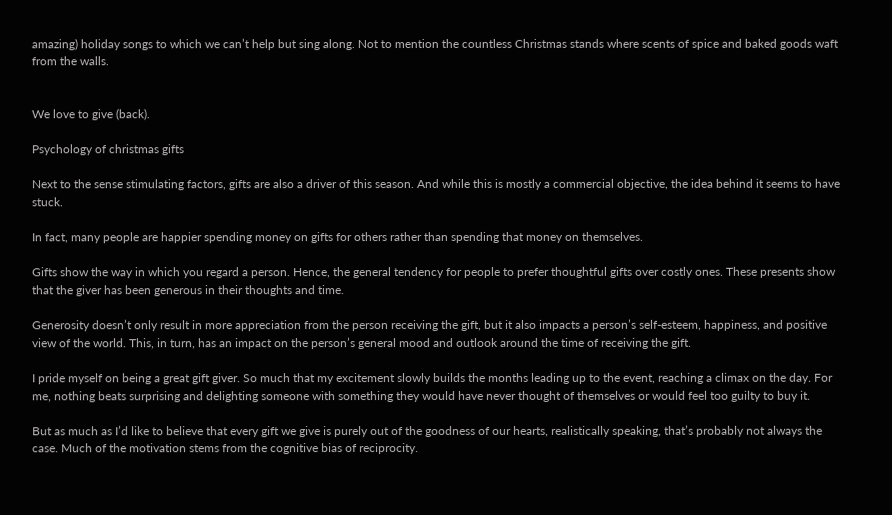amazing) holiday songs to which we can’t help but sing along. Not to mention the countless Christmas stands where scents of spice and baked goods waft from the walls.


We love to give (back).

Psychology of christmas gifts

Next to the sense stimulating factors, gifts are also a driver of this season. And while this is mostly a commercial objective, the idea behind it seems to have stuck.

In fact, many people are happier spending money on gifts for others rather than spending that money on themselves.

Gifts show the way in which you regard a person. Hence, the general tendency for people to prefer thoughtful gifts over costly ones. These presents show that the giver has been generous in their thoughts and time.

Generosity doesn’t only result in more appreciation from the person receiving the gift, but it also impacts a person’s self-esteem, happiness, and positive view of the world. This, in turn, has an impact on the person’s general mood and outlook around the time of receiving the gift.

I pride myself on being a great gift giver. So much that my excitement slowly builds the months leading up to the event, reaching a climax on the day. For me, nothing beats surprising and delighting someone with something they would have never thought of themselves or would feel too guilty to buy it.

But as much as I’d like to believe that every gift we give is purely out of the goodness of our hearts, realistically speaking, that’s probably not always the case. Much of the motivation stems from the cognitive bias of reciprocity.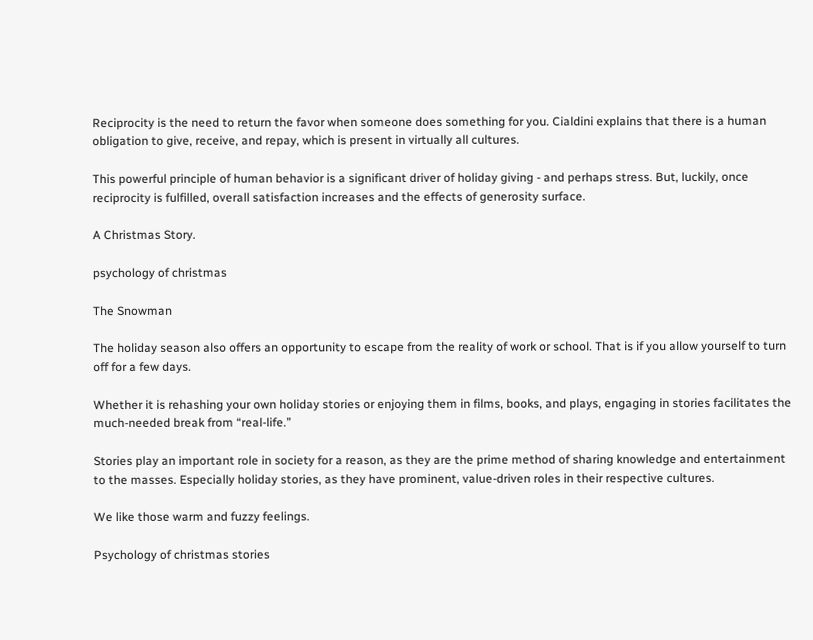Reciprocity is the need to return the favor when someone does something for you. Cialdini explains that there is a human obligation to give, receive, and repay, which is present in virtually all cultures.

This powerful principle of human behavior is a significant driver of holiday giving - and perhaps stress. But, luckily, once reciprocity is fulfilled, overall satisfaction increases and the effects of generosity surface.

A Christmas Story.

psychology of christmas

The Snowman

The holiday season also offers an opportunity to escape from the reality of work or school. That is if you allow yourself to turn off for a few days.

Whether it is rehashing your own holiday stories or enjoying them in films, books, and plays, engaging in stories facilitates the much-needed break from “real-life.”

Stories play an important role in society for a reason, as they are the prime method of sharing knowledge and entertainment to the masses. Especially holiday stories, as they have prominent, value-driven roles in their respective cultures.

We like those warm and fuzzy feelings.

Psychology of christmas stories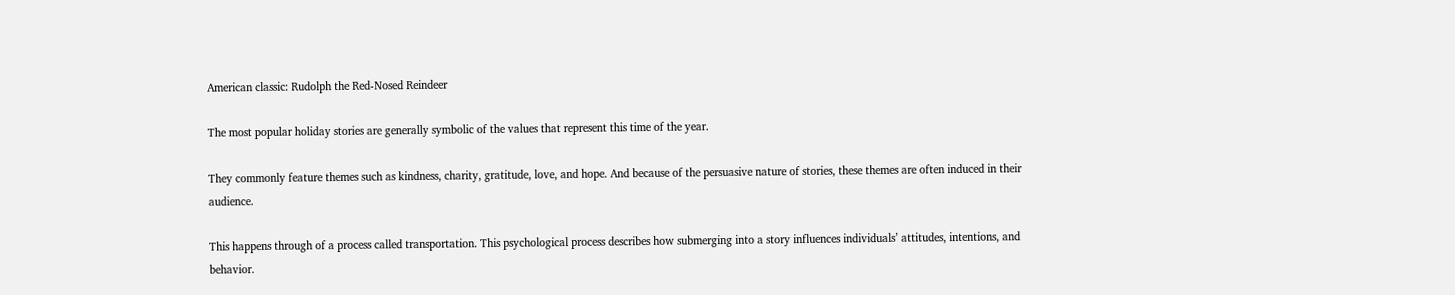American classic: Rudolph the Red-Nosed Reindeer

The most popular holiday stories are generally symbolic of the values that represent this time of the year.

They commonly feature themes such as kindness, charity, gratitude, love, and hope. And because of the persuasive nature of stories, these themes are often induced in their audience.

This happens through of a process called transportation. This psychological process describes how submerging into a story influences individuals’ attitudes, intentions, and behavior.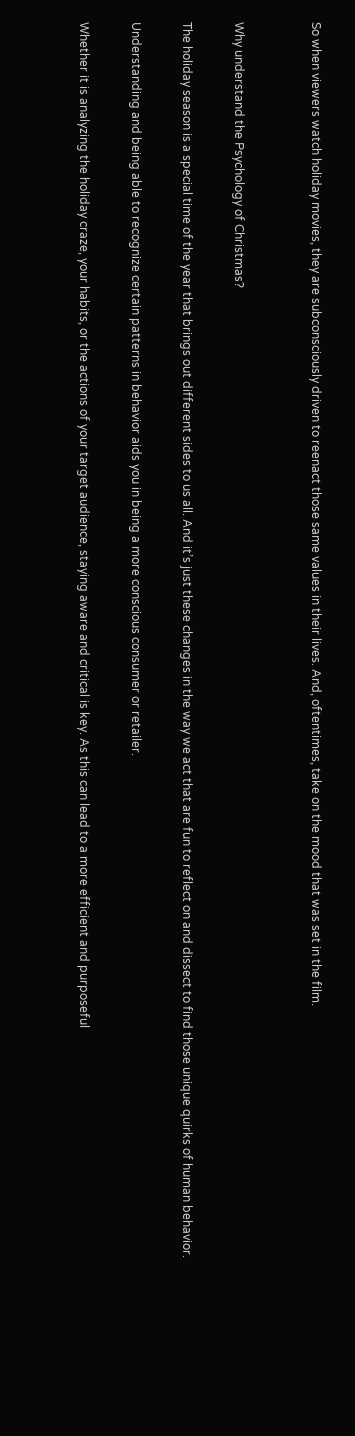So when viewers watch holiday movies, they are subconsciously driven to reenact those same values in their lives. And, oftentimes, take on the mood that was set in the film.


Why understand the Psychology of Christmas?

The holiday season is a special time of the year that brings out different sides to us all. And it’s just these changes in the way we act that are fun to reflect on and dissect to find those unique quirks of human behavior.

Understanding and being able to recognize certain patterns in behavior aids you in being a more conscious consumer or retailer.

Whether it is analyzing the holiday craze, your habits, or the actions of your target audience, staying aware and critical is key. As this can lead to a more efficient and purposeful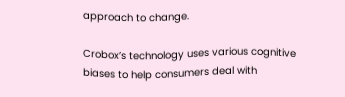approach to change.

Crobox’s technology uses various cognitive biases to help consumers deal with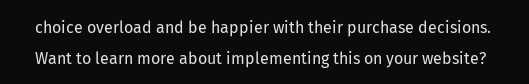choice overload and be happier with their purchase decisions. Want to learn more about implementing this on your website?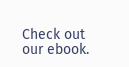Check out our ebook.